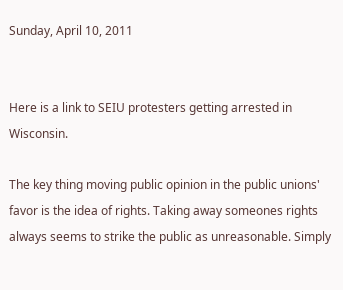Sunday, April 10, 2011


Here is a link to SEIU protesters getting arrested in Wisconsin.

The key thing moving public opinion in the public unions' favor is the idea of rights. Taking away someones rights always seems to strike the public as unreasonable. Simply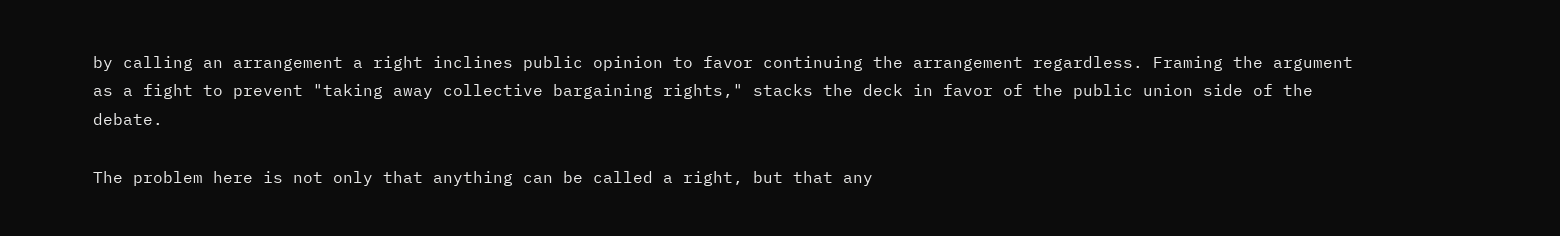by calling an arrangement a right inclines public opinion to favor continuing the arrangement regardless. Framing the argument as a fight to prevent "taking away collective bargaining rights," stacks the deck in favor of the public union side of the debate.

The problem here is not only that anything can be called a right, but that any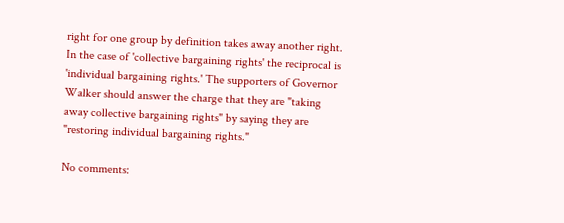right for one group by definition takes away another right. In the case of 'collective bargaining rights' the reciprocal is 'individual bargaining rights.' The supporters of Governor Walker should answer the charge that they are "taking away collective bargaining rights" by saying they are "restoring individual bargaining rights."

No comments: